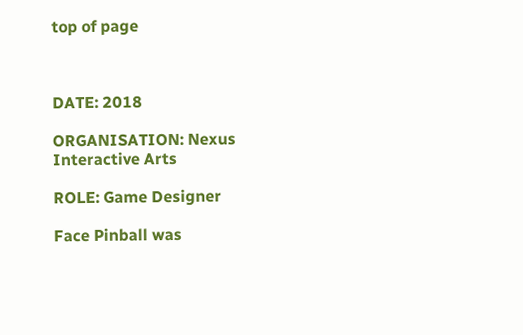top of page



DATE: 2018

ORGANISATION: Nexus Interactive Arts

ROLE: Game Designer

Face Pinball was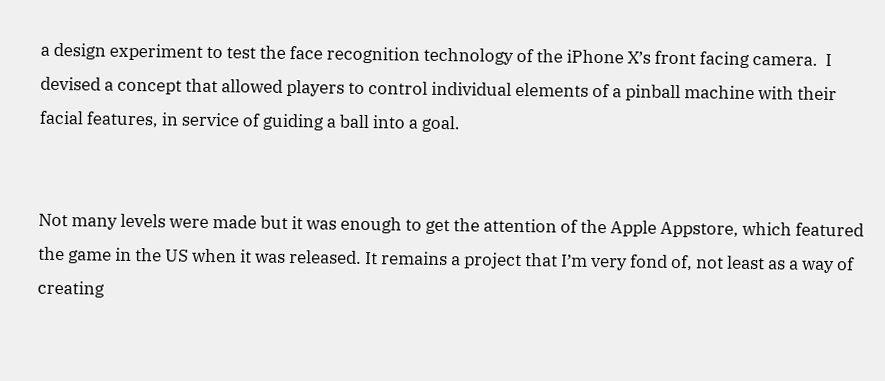a design experiment to test the face recognition technology of the iPhone X’s front facing camera.  I devised a concept that allowed players to control individual elements of a pinball machine with their facial features, in service of guiding a ball into a goal.


Not many levels were made but it was enough to get the attention of the Apple Appstore, which featured the game in the US when it was released. It remains a project that I’m very fond of, not least as a way of creating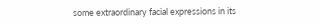some extraordinary facial expressions in its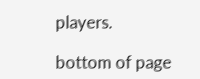players.

bottom of page